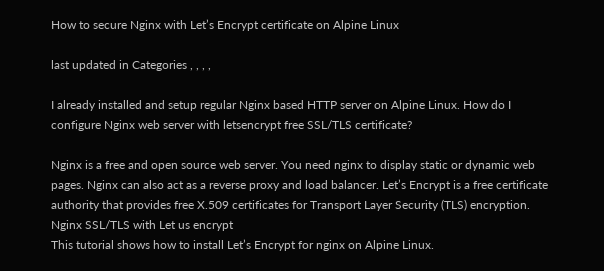How to secure Nginx with Let’s Encrypt certificate on Alpine Linux

last updated in Categories , , , ,

I already installed and setup regular Nginx based HTTP server on Alpine Linux. How do I configure Nginx web server with letsencrypt free SSL/TLS certificate?

Nginx is a free and open source web server. You need nginx to display static or dynamic web pages. Nginx can also act as a reverse proxy and load balancer. Let’s Encrypt is a free certificate authority that provides free X.509 certificates for Transport Layer Security (TLS) encryption.
Nginx SSL/TLS with Let us encrypt
This tutorial shows how to install Let’s Encrypt for nginx on Alpine Linux.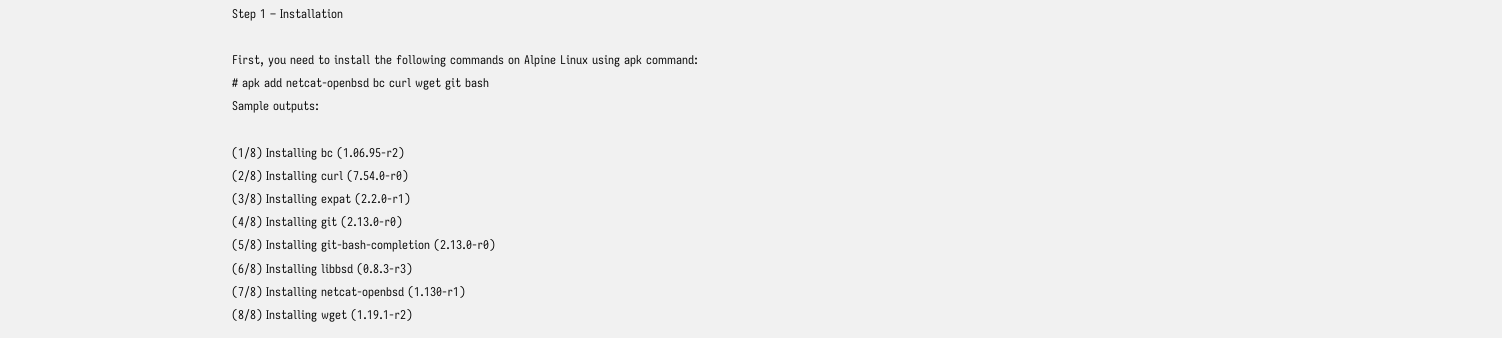Step 1 – Installation

First, you need to install the following commands on Alpine Linux using apk command:
# apk add netcat-openbsd bc curl wget git bash
Sample outputs:

(1/8) Installing bc (1.06.95-r2)
(2/8) Installing curl (7.54.0-r0)
(3/8) Installing expat (2.2.0-r1)
(4/8) Installing git (2.13.0-r0)
(5/8) Installing git-bash-completion (2.13.0-r0)
(6/8) Installing libbsd (0.8.3-r3)
(7/8) Installing netcat-openbsd (1.130-r1)
(8/8) Installing wget (1.19.1-r2)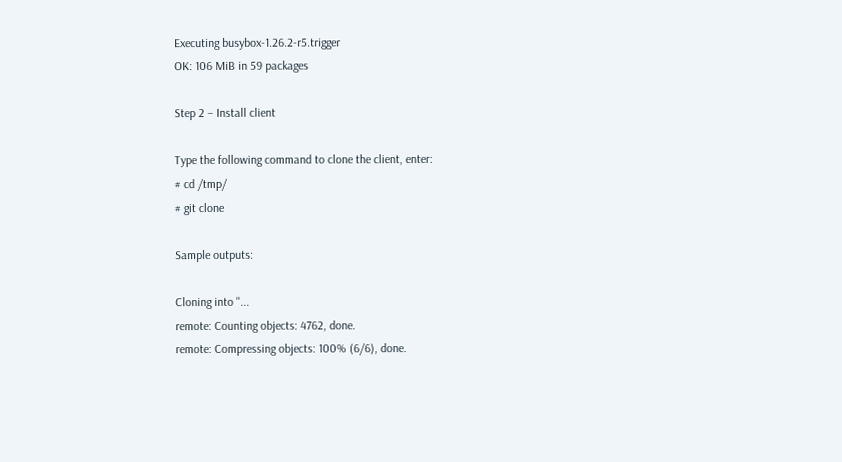Executing busybox-1.26.2-r5.trigger
OK: 106 MiB in 59 packages

Step 2 – Install client

Type the following command to clone the client, enter:
# cd /tmp/
# git clone

Sample outputs:

Cloning into ''...
remote: Counting objects: 4762, done.
remote: Compressing objects: 100% (6/6), done.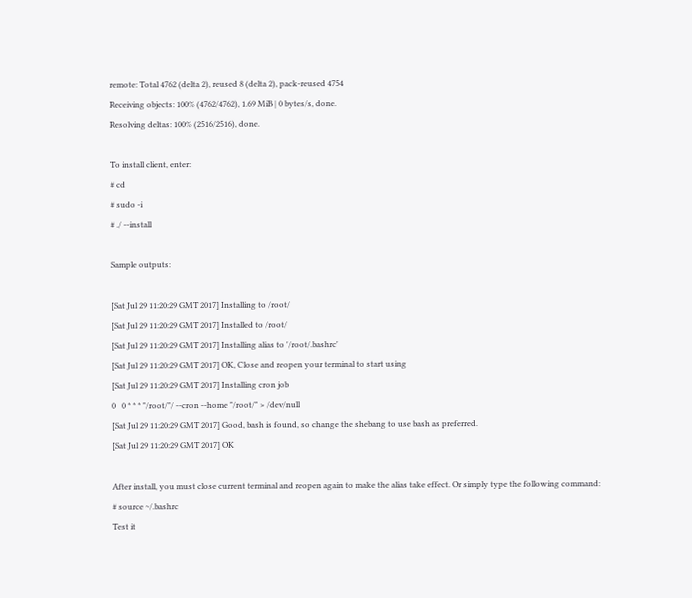remote: Total 4762 (delta 2), reused 8 (delta 2), pack-reused 4754
Receiving objects: 100% (4762/4762), 1.69 MiB | 0 bytes/s, done.
Resolving deltas: 100% (2516/2516), done.

To install client, enter:
# cd
# sudo -i
# ./ --install

Sample outputs:

[Sat Jul 29 11:20:29 GMT 2017] Installing to /root/
[Sat Jul 29 11:20:29 GMT 2017] Installed to /root/
[Sat Jul 29 11:20:29 GMT 2017] Installing alias to '/root/.bashrc'
[Sat Jul 29 11:20:29 GMT 2017] OK, Close and reopen your terminal to start using
[Sat Jul 29 11:20:29 GMT 2017] Installing cron job
0   0 * * * "/root/"/ --cron --home "/root/" > /dev/null
[Sat Jul 29 11:20:29 GMT 2017] Good, bash is found, so change the shebang to use bash as preferred.
[Sat Jul 29 11:20:29 GMT 2017] OK

After install, you must close current terminal and reopen again to make the alias take effect. Or simply type the following command:
# source ~/.bashrc
Test it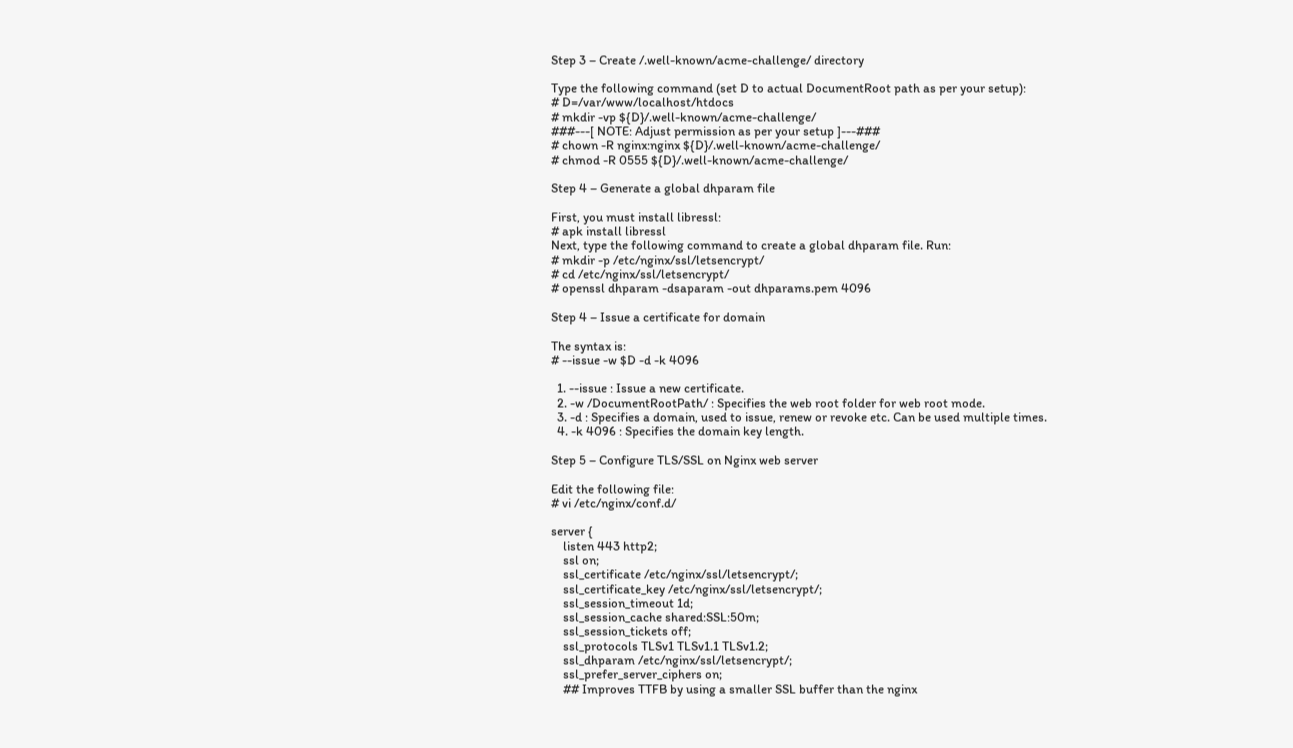Step 3 – Create /.well-known/acme-challenge/ directory

Type the following command (set D to actual DocumentRoot path as per your setup):
# D=/var/www/localhost/htdocs
# mkdir -vp ${D}/.well-known/acme-challenge/
###---[ NOTE: Adjust permission as per your setup ]---###
# chown -R nginx:nginx ${D}/.well-known/acme-challenge/
# chmod -R 0555 ${D}/.well-known/acme-challenge/

Step 4 – Generate a global dhparam file

First, you must install libressl:
# apk install libressl
Next, type the following command to create a global dhparam file. Run:
# mkdir -p /etc/nginx/ssl/letsencrypt/
# cd /etc/nginx/ssl/letsencrypt/
# openssl dhparam -dsaparam -out dhparams.pem 4096

Step 4 – Issue a certificate for domain

The syntax is:
# --issue -w $D -d -k 4096

  1. --issue : Issue a new certificate.
  2. -w /DocumentRootPath/ : Specifies the web root folder for web root mode.
  3. -d : Specifies a domain, used to issue, renew or revoke etc. Can be used multiple times.
  4. -k 4096 : Specifies the domain key length.

Step 5 – Configure TLS/SSL on Nginx web server

Edit the following file:
# vi /etc/nginx/conf.d/

server {
    listen 443 http2;
    ssl on;
    ssl_certificate /etc/nginx/ssl/letsencrypt/;
    ssl_certificate_key /etc/nginx/ssl/letsencrypt/;
    ssl_session_timeout 1d;
    ssl_session_cache shared:SSL:50m;
    ssl_session_tickets off;
    ssl_protocols TLSv1 TLSv1.1 TLSv1.2;
    ssl_dhparam /etc/nginx/ssl/letsencrypt/;
    ssl_prefer_server_ciphers on;
    ## Improves TTFB by using a smaller SSL buffer than the nginx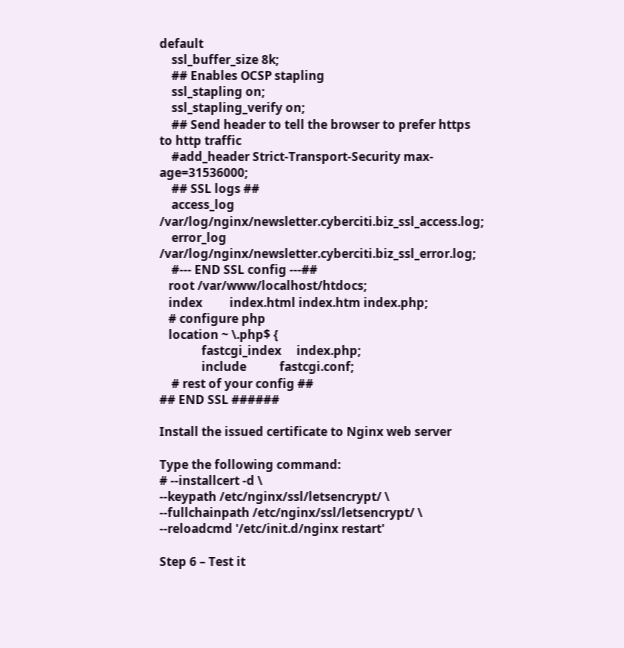default
    ssl_buffer_size 8k;
    ## Enables OCSP stapling
    ssl_stapling on;
    ssl_stapling_verify on;
    ## Send header to tell the browser to prefer https to http traffic
    #add_header Strict-Transport-Security max-age=31536000;
    ## SSL logs ##
    access_log /var/log/nginx/newsletter.cyberciti.biz_ssl_access.log;
    error_log /var/log/nginx/newsletter.cyberciti.biz_ssl_error.log;
    #--- END SSL config ---##
   root /var/www/localhost/htdocs;
   index         index.html index.htm index.php;
   # configure php
   location ~ \.php$ {
              fastcgi_index     index.php;
              include           fastcgi.conf;
    # rest of your config ##
## END SSL ######

Install the issued certificate to Nginx web server

Type the following command:
# --installcert -d \
--keypath /etc/nginx/ssl/letsencrypt/ \
--fullchainpath /etc/nginx/ssl/letsencrypt/ \
--reloadcmd '/etc/init.d/nginx restart'

Step 6 – Test it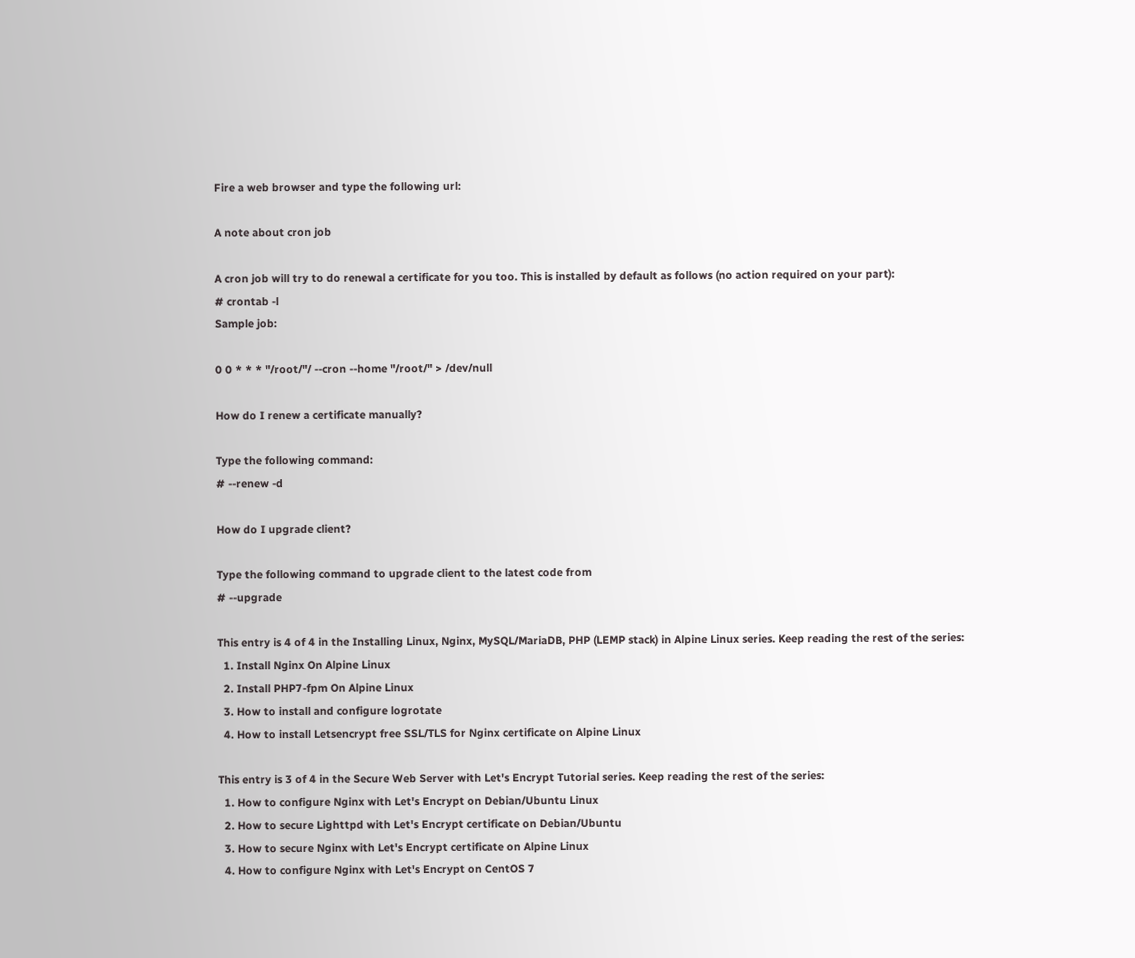Fire a web browser and type the following url:

A note about cron job

A cron job will try to do renewal a certificate for you too. This is installed by default as follows (no action required on your part):
# crontab -l
Sample job:

0 0 * * * "/root/"/ --cron --home "/root/" > /dev/null

How do I renew a certificate manually?

Type the following command:
# --renew -d

How do I upgrade client?

Type the following command to upgrade client to the latest code from
# --upgrade

This entry is 4 of 4 in the Installing Linux, Nginx, MySQL/MariaDB, PHP (LEMP stack) in Alpine Linux series. Keep reading the rest of the series:
  1. Install Nginx On Alpine Linux
  2. Install PHP7-fpm On Alpine Linux
  3. How to install and configure logrotate
  4. How to install Letsencrypt free SSL/TLS for Nginx certificate on Alpine Linux

This entry is 3 of 4 in the Secure Web Server with Let's Encrypt Tutorial series. Keep reading the rest of the series:
  1. How to configure Nginx with Let's Encrypt on Debian/Ubuntu Linux
  2. How to secure Lighttpd with Let's Encrypt certificate on Debian/Ubuntu
  3. How to secure Nginx with Let's Encrypt certificate on Alpine Linux
  4. How to configure Nginx with Let's Encrypt on CentOS 7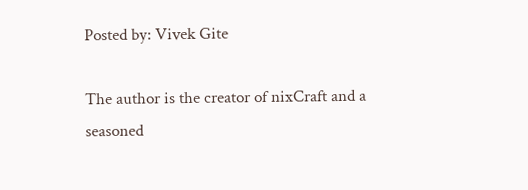Posted by: Vivek Gite

The author is the creator of nixCraft and a seasoned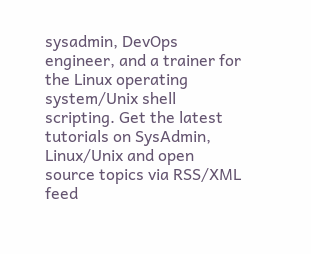sysadmin, DevOps engineer, and a trainer for the Linux operating system/Unix shell scripting. Get the latest tutorials on SysAdmin, Linux/Unix and open source topics via RSS/XML feed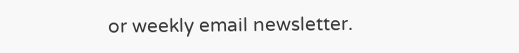or weekly email newsletter.